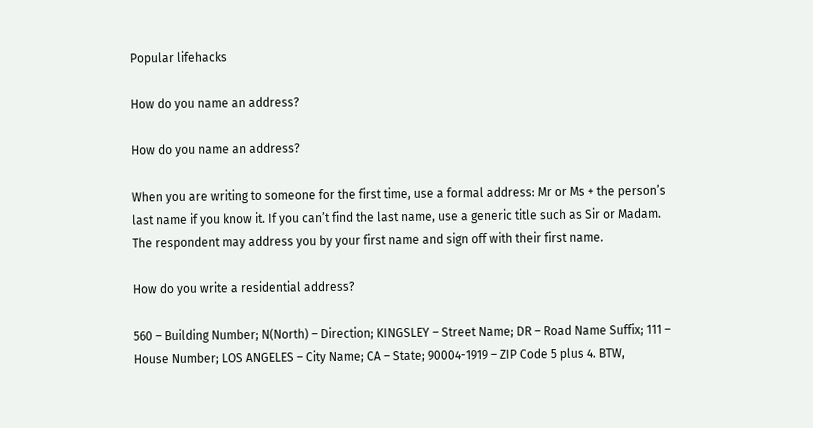Popular lifehacks

How do you name an address?

How do you name an address?

When you are writing to someone for the first time, use a formal address: Mr or Ms + the person’s last name if you know it. If you can’t find the last name, use a generic title such as Sir or Madam. The respondent may address you by your first name and sign off with their first name.

How do you write a residential address?

560 – Building Number; N(North) – Direction; KINGSLEY – Street Name; DR – Road Name Suffix; 111 – House Number; LOS ANGELES – City Name; CA – State; 90004-1919 – ZIP Code 5 plus 4. BTW,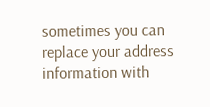sometimes you can replace your address information with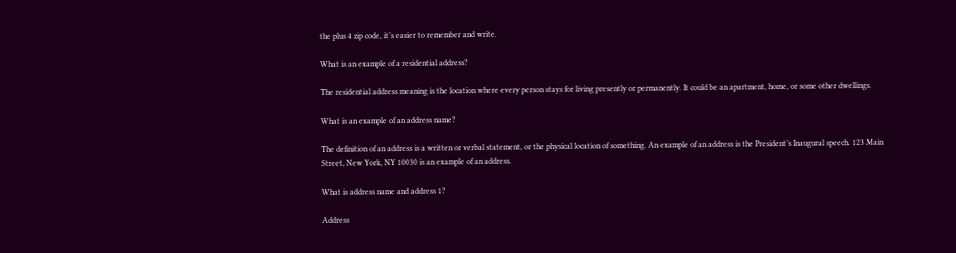the plus 4 zip code, it’s easier to remember and write.

What is an example of a residential address?

The residential address meaning is the location where every person stays for living presently or permanently. It could be an apartment, home, or some other dwellings.

What is an example of an address name?

The definition of an address is a written or verbal statement, or the physical location of something. An example of an address is the President’s Inaugural speech. 123 Main Street, New York, NY 10030 is an example of an address.

What is address name and address 1?

Address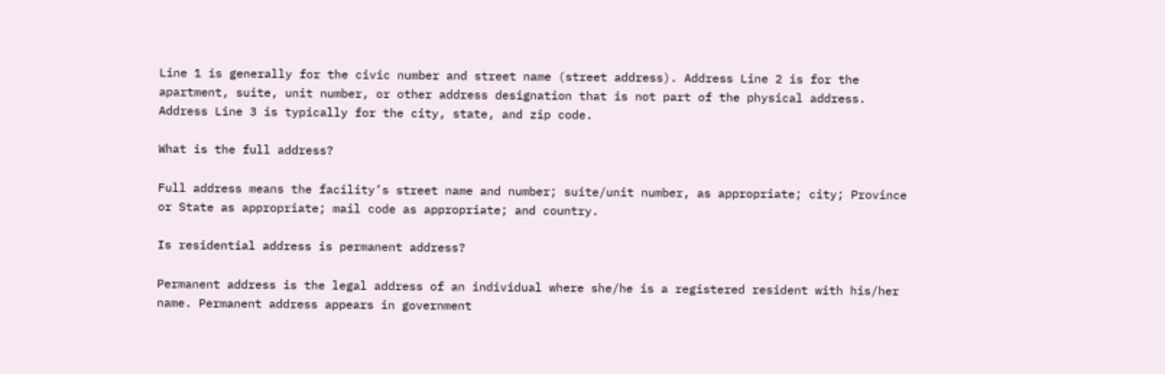Line 1 is generally for the civic number and street name (street address). Address Line 2 is for the apartment, suite, unit number, or other address designation that is not part of the physical address. Address Line 3 is typically for the city, state, and zip code.

What is the full address?

Full address means the facility’s street name and number; suite/unit number, as appropriate; city; Province or State as appropriate; mail code as appropriate; and country.

Is residential address is permanent address?

Permanent address is the legal address of an individual where she/he is a registered resident with his/her name. Permanent address appears in government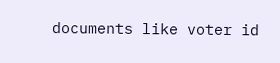documents like voter id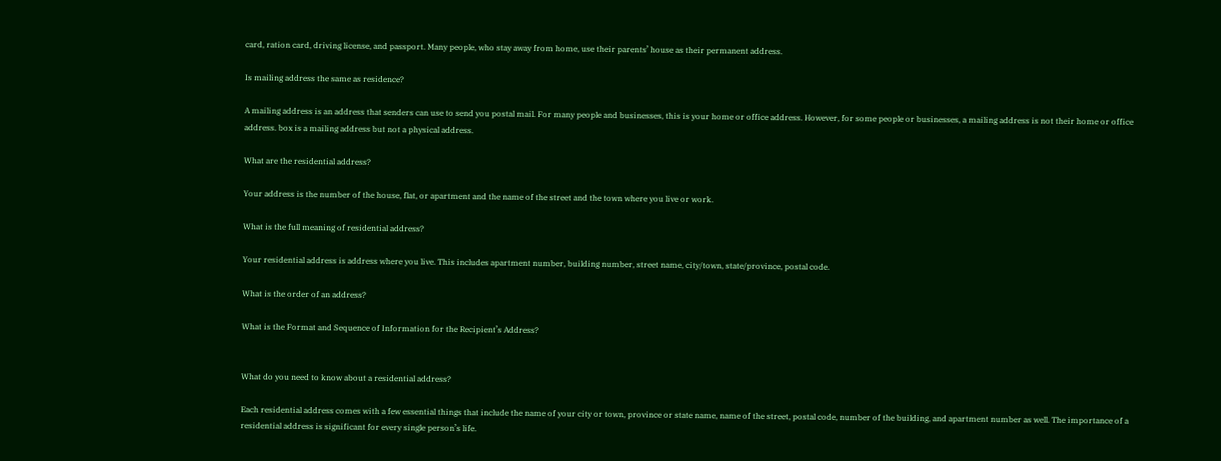card, ration card, driving license, and passport. Many people, who stay away from home, use their parents’ house as their permanent address.

Is mailing address the same as residence?

A mailing address is an address that senders can use to send you postal mail. For many people and businesses, this is your home or office address. However, for some people or businesses, a mailing address is not their home or office address. box is a mailing address but not a physical address.

What are the residential address?

Your address is the number of the house, flat, or apartment and the name of the street and the town where you live or work.

What is the full meaning of residential address?

Your residential address is address where you live. This includes apartment number, building number, street name, city/town, state/province, postal code.

What is the order of an address?

What is the Format and Sequence of Information for the Recipient’s Address?


What do you need to know about a residential address?

Each residential address comes with a few essential things that include the name of your city or town, province or state name, name of the street, postal code, number of the building, and apartment number as well. The importance of a residential address is significant for every single person’s life.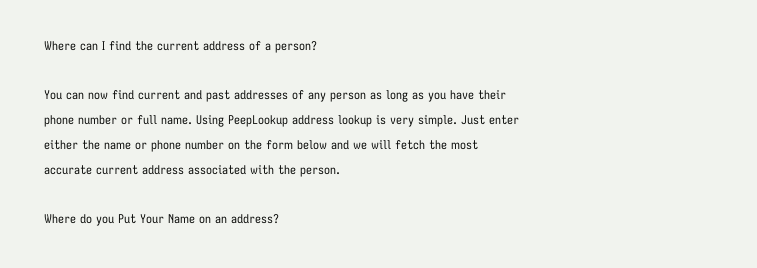Where can I find the current address of a person?

You can now find current and past addresses of any person as long as you have their phone number or full name. Using PeepLookup address lookup is very simple. Just enter either the name or phone number on the form below and we will fetch the most accurate current address associated with the person.

Where do you Put Your Name on an address?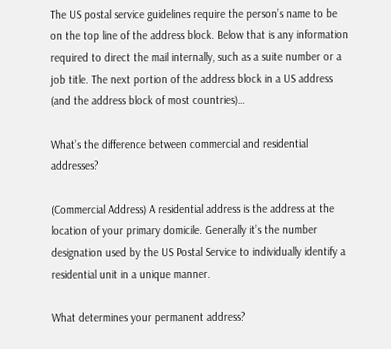The US postal service guidelines require the person’s name to be on the top line of the address block. Below that is any information required to direct the mail internally, such as a suite number or a job title. The next portion of the address block in a US address (and the address block of most countries)…

What’s the difference between commercial and residential addresses?

(Commercial Address) A residential address is the address at the location of your primary domicile. Generally it’s the number designation used by the US Postal Service to individually identify a residential unit in a unique manner.

What determines your permanent address?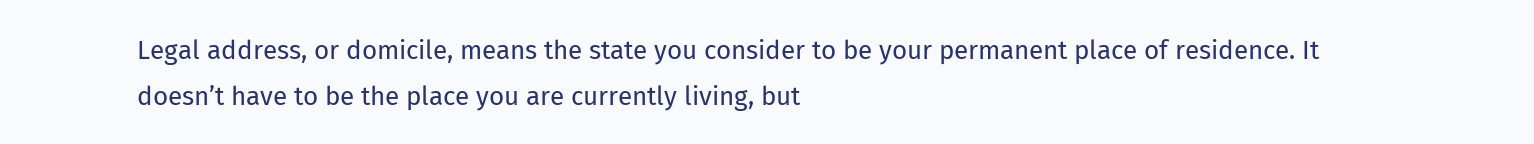Legal address, or domicile, means the state you consider to be your permanent place of residence. It doesn’t have to be the place you are currently living, but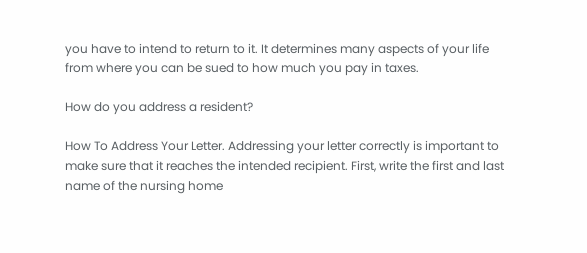you have to intend to return to it. It determines many aspects of your life from where you can be sued to how much you pay in taxes.

How do you address a resident?

How To Address Your Letter. Addressing your letter correctly is important to make sure that it reaches the intended recipient. First, write the first and last name of the nursing home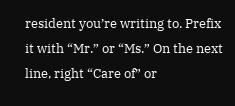resident you’re writing to. Prefix it with “Mr.” or “Ms.” On the next line, right “Care of” or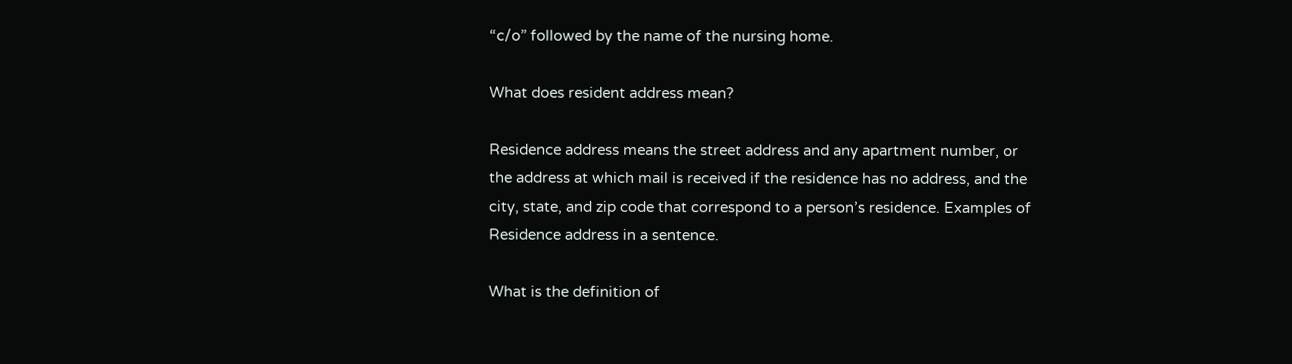“c/o” followed by the name of the nursing home.

What does resident address mean?

Residence address means the street address and any apartment number, or the address at which mail is received if the residence has no address, and the city, state, and zip code that correspond to a person’s residence. Examples of Residence address in a sentence.

What is the definition of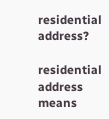residential address?

residential address means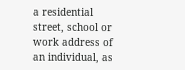a residential street, school or work address of an individual, as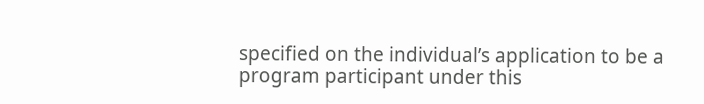specified on the individual’s application to be a program participant under this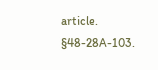article. §48-28A-103.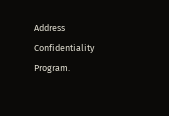Address Confidentiality Program.